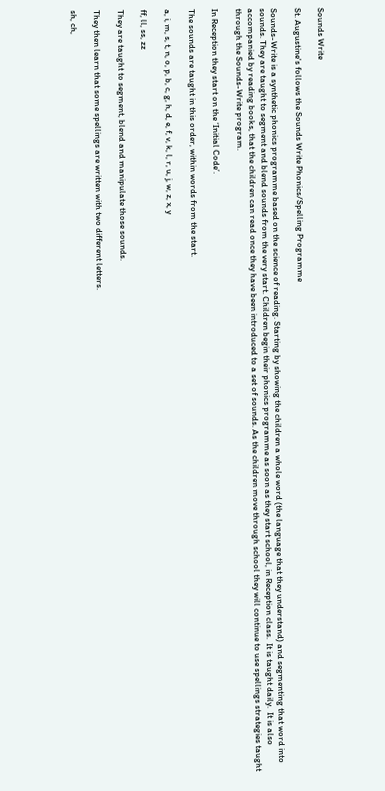Sounds Write

St. Augustine's follows the Sounds Write Phonics/Spelling Programme

Sounds-Write is a synthetic phonics programme based on the science of reading. Starting by showing the children a whole word (the language that they understand) and segmenting that word into sounds. They are taught to segment and blend sounds from the very start. Children begin their phonics programme as soon as they start school, in Reception class.  It is taught daily.  It is also accompanied by reading books, that the children can read once they have been introduced to a set of sounds. As the children move through school they will continue to use spellings strategies taught through the Sounds-Write program.

In Reception they start on the ‘Initial Code’.

The sounds are taught in this order, within words from the start.

a, i, m, s, t, n, o, p, b, c, g, h, d, e, f, v, k, l, r, u, j, w, z, x, y

ff, ll, ss, zz

They are taught to segment, blend and manipulate those sounds.

They then learn that some spellings are written with two different letters.

sh, ch,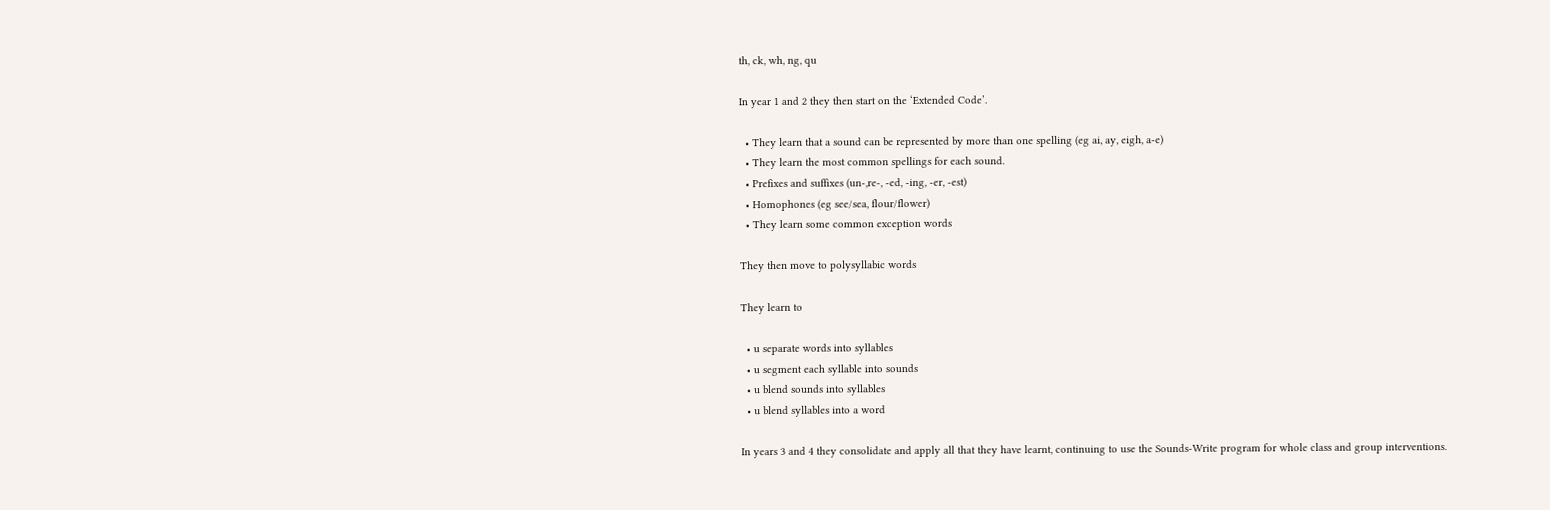th, ck, wh, ng, qu

In year 1 and 2 they then start on the ‘Extended Code’.

  • They learn that a sound can be represented by more than one spelling (eg ai, ay, eigh, a-e)
  • They learn the most common spellings for each sound.
  • Prefixes and suffixes (un-,re-, -ed, -ing, -er, -est)
  • Homophones (eg see/sea, flour/flower)
  • They learn some common exception words

They then move to polysyllabic words

They learn to

  • u separate words into syllables
  • u segment each syllable into sounds
  • u blend sounds into syllables
  • u blend syllables into a word

In years 3 and 4 they consolidate and apply all that they have learnt, continuing to use the Sounds-Write program for whole class and group interventions.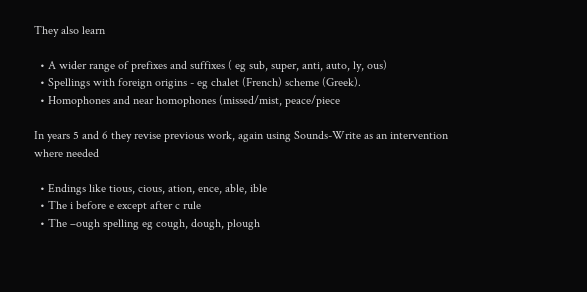They also learn

  • A wider range of prefixes and suffixes ( eg sub, super, anti, auto, ly, ous)
  • Spellings with foreign origins - eg chalet (French) scheme (Greek).
  • Homophones and near homophones (missed/mist, peace/piece

In years 5 and 6 they revise previous work, again using Sounds-Write as an intervention where needed

  • Endings like tious, cious, ation, ence, able, ible
  • The i before e except after c rule
  • The –ough spelling eg cough, dough, plough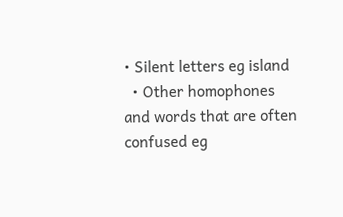• Silent letters eg island
  • Other homophones and words that are often confused eg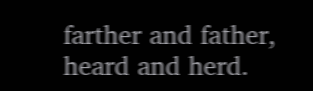farther and father, heard and herd.